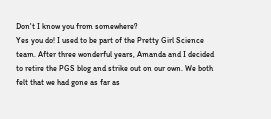Don't I know you from somewhere?
Yes you do! I used to be part of the Pretty Girl Science team. After three wonderful years, Amanda and I decided to retire the PGS blog and strike out on our own. We both felt that we had gone as far as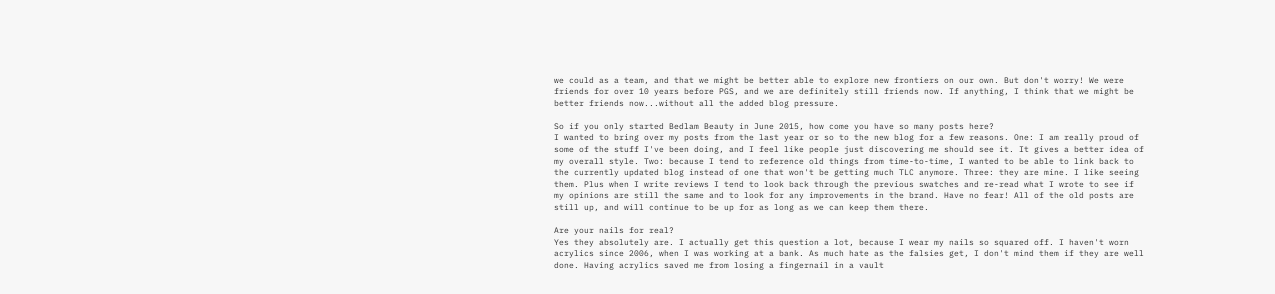we could as a team, and that we might be better able to explore new frontiers on our own. But don't worry! We were friends for over 10 years before PGS, and we are definitely still friends now. If anything, I think that we might be better friends now...without all the added blog pressure.

So if you only started Bedlam Beauty in June 2015, how come you have so many posts here?
I wanted to bring over my posts from the last year or so to the new blog for a few reasons. One: I am really proud of some of the stuff I've been doing, and I feel like people just discovering me should see it. It gives a better idea of my overall style. Two: because I tend to reference old things from time-to-time, I wanted to be able to link back to the currently updated blog instead of one that won't be getting much TLC anymore. Three: they are mine. I like seeing them. Plus when I write reviews I tend to look back through the previous swatches and re-read what I wrote to see if my opinions are still the same and to look for any improvements in the brand. Have no fear! All of the old posts are still up, and will continue to be up for as long as we can keep them there.

Are your nails for real?
Yes they absolutely are. I actually get this question a lot, because I wear my nails so squared off. I haven't worn acrylics since 2006, when I was working at a bank. As much hate as the falsies get, I don't mind them if they are well done. Having acrylics saved me from losing a fingernail in a vault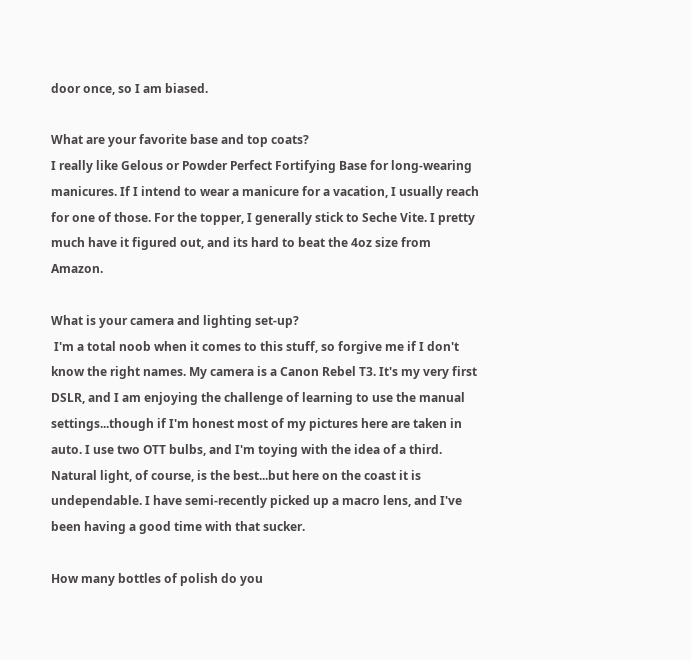door once, so I am biased.

What are your favorite base and top coats?
I really like Gelous or Powder Perfect Fortifying Base for long-wearing manicures. If I intend to wear a manicure for a vacation, I usually reach for one of those. For the topper, I generally stick to Seche Vite. I pretty much have it figured out, and its hard to beat the 4oz size from Amazon.

What is your camera and lighting set-up?
 I'm a total noob when it comes to this stuff, so forgive me if I don't know the right names. My camera is a Canon Rebel T3. It's my very first DSLR, and I am enjoying the challenge of learning to use the manual settings...though if I'm honest most of my pictures here are taken in auto. I use two OTT bulbs, and I'm toying with the idea of a third. Natural light, of course, is the best...but here on the coast it is undependable. I have semi-recently picked up a macro lens, and I've been having a good time with that sucker.

How many bottles of polish do you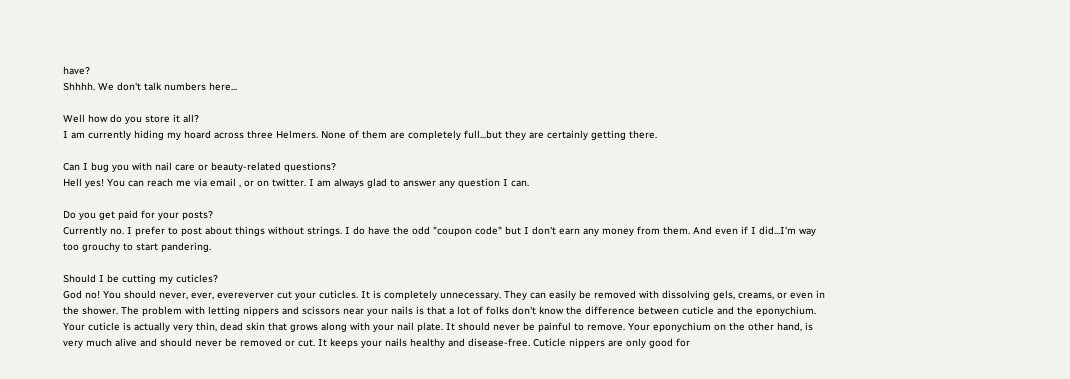have?
Shhhh. We don't talk numbers here...

Well how do you store it all?
I am currently hiding my hoard across three Helmers. None of them are completely full...but they are certainly getting there.

Can I bug you with nail care or beauty-related questions?
Hell yes! You can reach me via email , or on twitter. I am always glad to answer any question I can.

Do you get paid for your posts?
Currently no. I prefer to post about things without strings. I do have the odd "coupon code" but I don't earn any money from them. And even if I did...I'm way too grouchy to start pandering.

Should I be cutting my cuticles?
God no! You should never, ever, evereverver cut your cuticles. It is completely unnecessary. They can easily be removed with dissolving gels, creams, or even in the shower. The problem with letting nippers and scissors near your nails is that a lot of folks don't know the difference between cuticle and the eponychium. Your cuticle is actually very thin, dead skin that grows along with your nail plate. It should never be painful to remove. Your eponychium on the other hand, is very much alive and should never be removed or cut. It keeps your nails healthy and disease-free. Cuticle nippers are only good for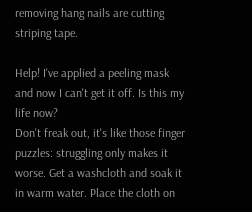removing hang nails are cutting striping tape.

Help! I've applied a peeling mask and now I can't get it off. Is this my life now?
Don't freak out, it's like those finger puzzles: struggling only makes it worse. Get a washcloth and soak it in warm water. Place the cloth on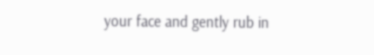your face and gently rub in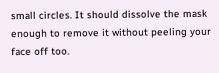small circles. It should dissolve the mask enough to remove it without peeling your face off too.